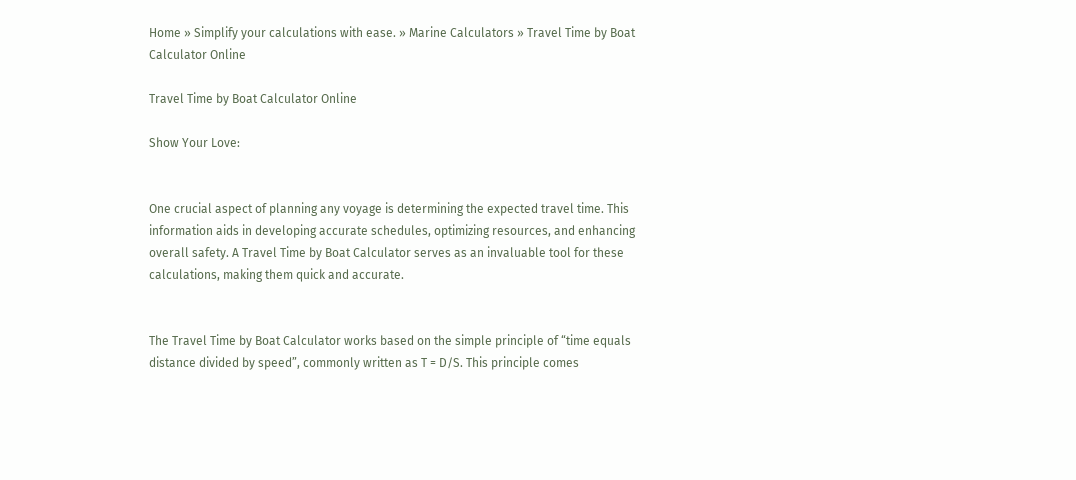Home » Simplify your calculations with ease. » Marine Calculators » Travel Time by Boat Calculator Online

Travel Time by Boat Calculator Online

Show Your Love:


One crucial aspect of planning any voyage is determining the expected travel time. This information aids in developing accurate schedules, optimizing resources, and enhancing overall safety. A Travel Time by Boat Calculator serves as an invaluable tool for these calculations, making them quick and accurate.


The Travel Time by Boat Calculator works based on the simple principle of “time equals distance divided by speed”, commonly written as T = D/S. This principle comes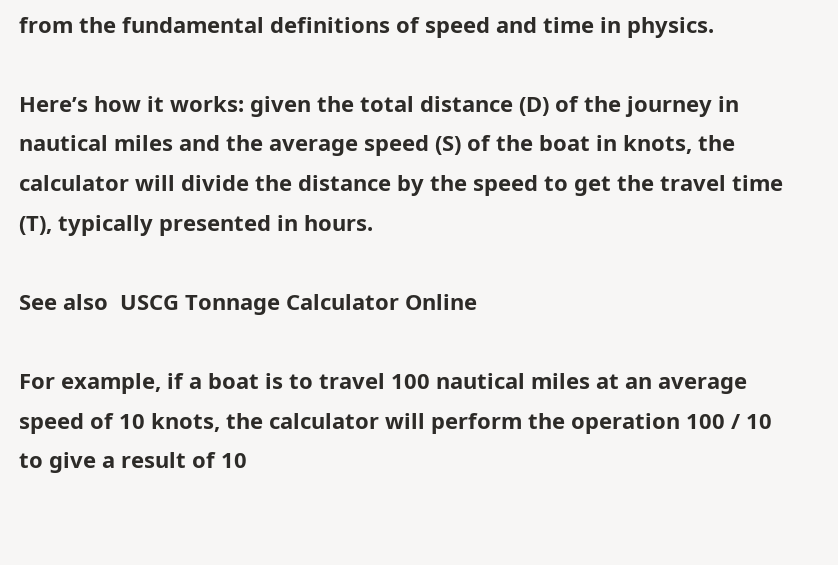from the fundamental definitions of speed and time in physics.

Here’s how it works: given the total distance (D) of the journey in nautical miles and the average speed (S) of the boat in knots, the calculator will divide the distance by the speed to get the travel time (T), typically presented in hours.

See also  USCG Tonnage Calculator Online

For example, if a boat is to travel 100 nautical miles at an average speed of 10 knots, the calculator will perform the operation 100 / 10 to give a result of 10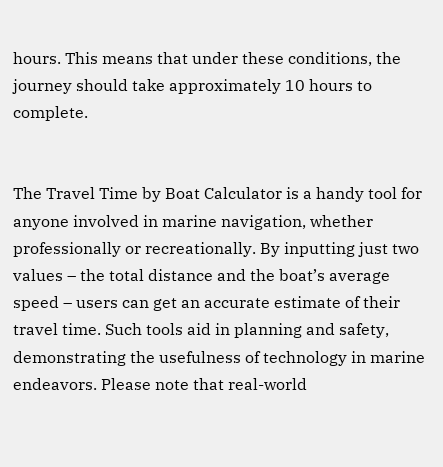hours. This means that under these conditions, the journey should take approximately 10 hours to complete.


The Travel Time by Boat Calculator is a handy tool for anyone involved in marine navigation, whether professionally or recreationally. By inputting just two values – the total distance and the boat’s average speed – users can get an accurate estimate of their travel time. Such tools aid in planning and safety, demonstrating the usefulness of technology in marine endeavors. Please note that real-world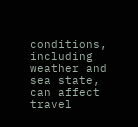conditions, including weather and sea state, can affect travel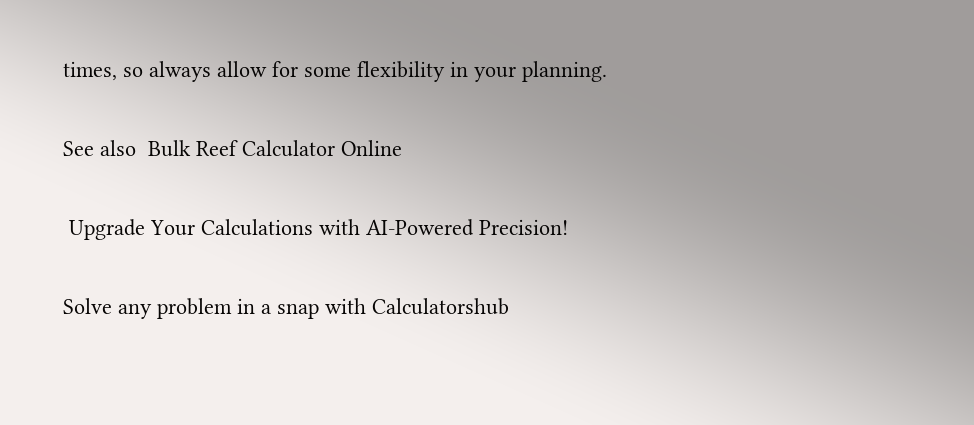times, so always allow for some flexibility in your planning.

See also  Bulk Reef Calculator Online

 Upgrade Your Calculations with AI-Powered Precision!

Solve any problem in a snap with Calculatorshub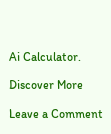Ai Calculator.

Discover More

Leave a Comment